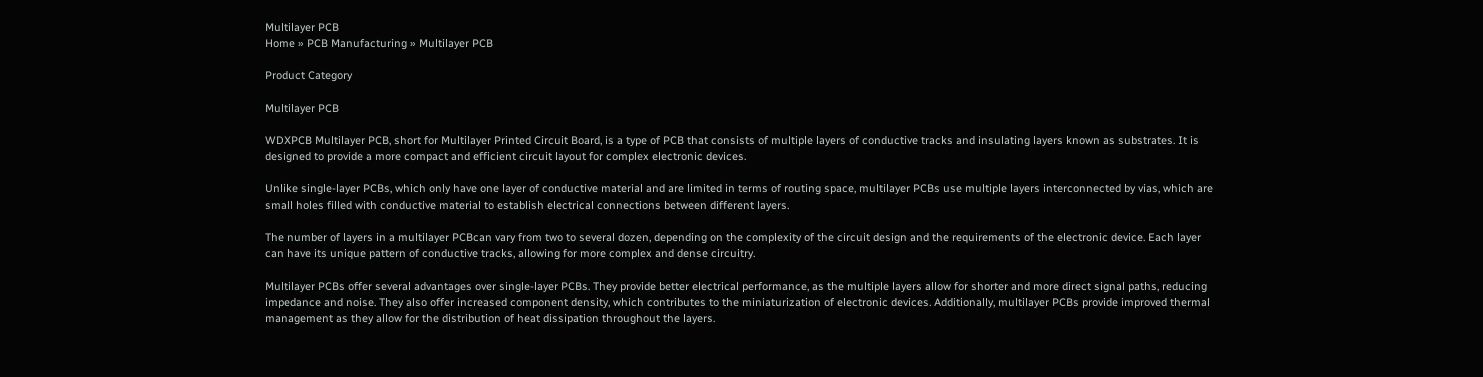Multilayer PCB
Home » PCB Manufacturing » Multilayer PCB

Product Category

Multilayer PCB

WDXPCB Multilayer PCB, short for Multilayer Printed Circuit Board, is a type of PCB that consists of multiple layers of conductive tracks and insulating layers known as substrates. It is designed to provide a more compact and efficient circuit layout for complex electronic devices.

Unlike single-layer PCBs, which only have one layer of conductive material and are limited in terms of routing space, multilayer PCBs use multiple layers interconnected by vias, which are small holes filled with conductive material to establish electrical connections between different layers.

The number of layers in a multilayer PCBcan vary from two to several dozen, depending on the complexity of the circuit design and the requirements of the electronic device. Each layer can have its unique pattern of conductive tracks, allowing for more complex and dense circuitry.

Multilayer PCBs offer several advantages over single-layer PCBs. They provide better electrical performance, as the multiple layers allow for shorter and more direct signal paths, reducing impedance and noise. They also offer increased component density, which contributes to the miniaturization of electronic devices. Additionally, multilayer PCBs provide improved thermal management as they allow for the distribution of heat dissipation throughout the layers.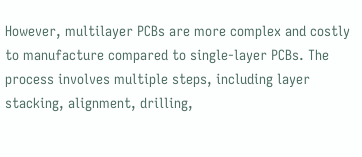However, multilayer PCBs are more complex and costly to manufacture compared to single-layer PCBs. The process involves multiple steps, including layer stacking, alignment, drilling,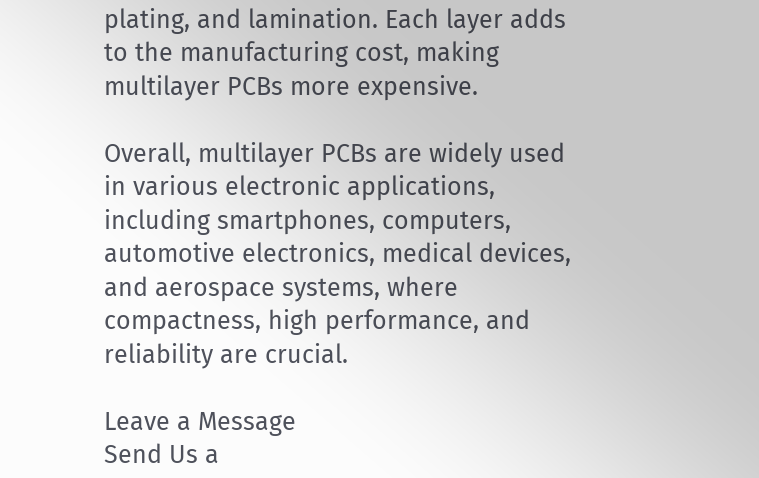plating, and lamination. Each layer adds to the manufacturing cost, making multilayer PCBs more expensive.

Overall, multilayer PCBs are widely used in various electronic applications, including smartphones, computers, automotive electronics, medical devices, and aerospace systems, where compactness, high performance, and reliability are crucial.

Leave a Message
Send Us a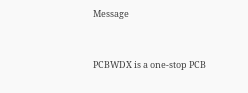Message


PCBWDX is a one-stop PCB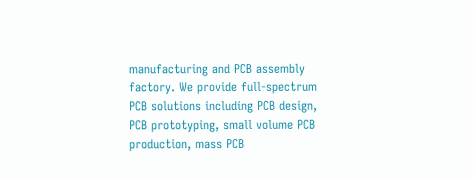manufacturing and PCB assembly factory. We provide full-spectrum PCB solutions including PCB design, PCB prototyping, small volume PCB production, mass PCB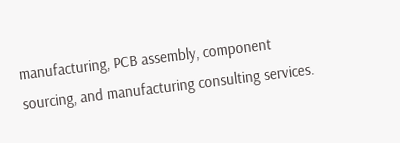manufacturing, PCB assembly, component sourcing, and manufacturing consulting services.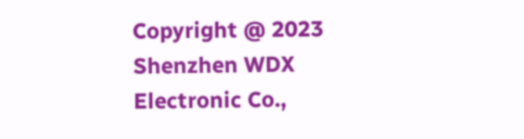Copyright @ 2023 Shenzhen WDX Electronic Co.,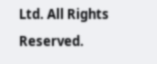Ltd. All Rights Reserved.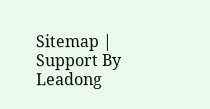Sitemap | Support By Leadong